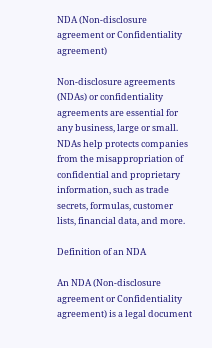NDA (Non-disclosure agreement or Confidentiality agreement)

Non-disclosure agreements (NDAs) or confidentiality agreements are essential for any business, large or small. NDAs help protects companies from the misappropriation of confidential and proprietary information, such as trade secrets, formulas, customer lists, financial data, and more.

Definition of an NDA

An NDA (Non-disclosure agreement or Confidentiality agreement) is a legal document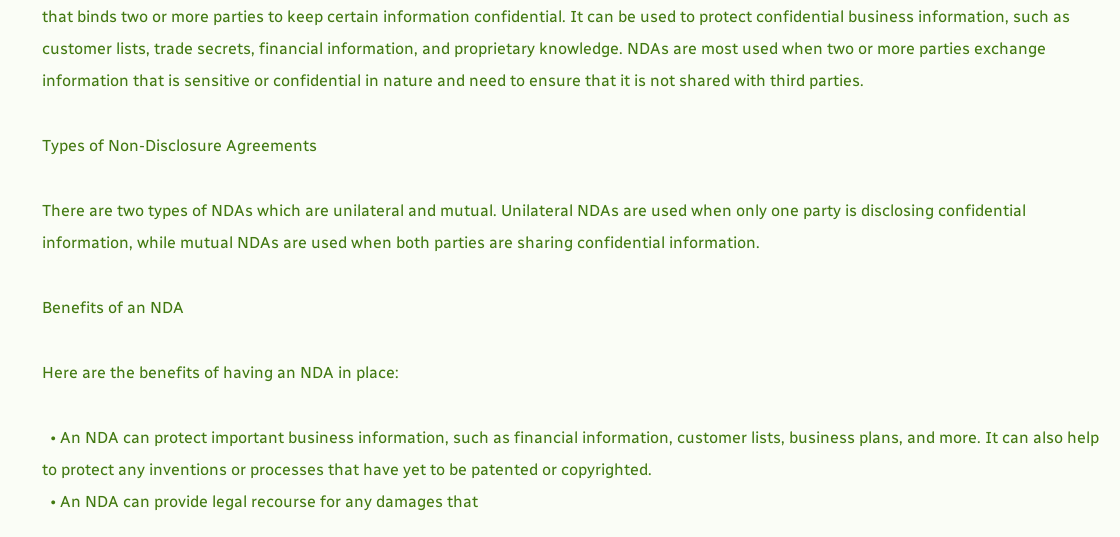that binds two or more parties to keep certain information confidential. It can be used to protect confidential business information, such as customer lists, trade secrets, financial information, and proprietary knowledge. NDAs are most used when two or more parties exchange information that is sensitive or confidential in nature and need to ensure that it is not shared with third parties.

Types of Non-Disclosure Agreements

There are two types of NDAs which are unilateral and mutual. Unilateral NDAs are used when only one party is disclosing confidential information, while mutual NDAs are used when both parties are sharing confidential information.

Benefits of an NDA

Here are the benefits of having an NDA in place:

  • An NDA can protect important business information, such as financial information, customer lists, business plans, and more. It can also help to protect any inventions or processes that have yet to be patented or copyrighted.
  • An NDA can provide legal recourse for any damages that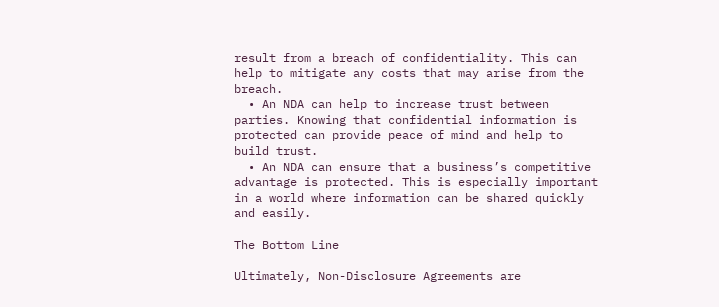result from a breach of confidentiality. This can help to mitigate any costs that may arise from the breach.
  • An NDA can help to increase trust between parties. Knowing that confidential information is protected can provide peace of mind and help to build trust.
  • An NDA can ensure that a business’s competitive advantage is protected. This is especially important in a world where information can be shared quickly and easily.

The Bottom Line

Ultimately, Non-Disclosure Agreements are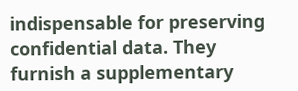indispensable for preserving confidential data. They furnish a supplementary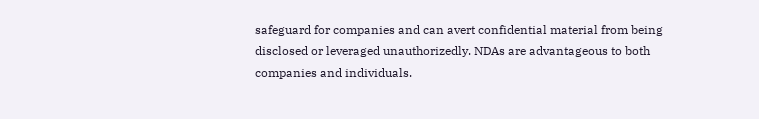safeguard for companies and can avert confidential material from being disclosed or leveraged unauthorizedly. NDAs are advantageous to both companies and individuals.